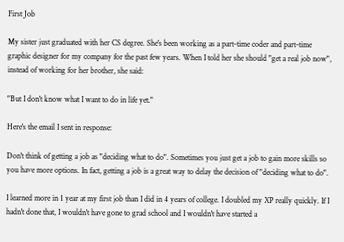First Job

My sister just graduated with her CS degree. She's been working as a part-time coder and part-time graphic designer for my company for the past few years. When I told her she should "get a real job now", instead of working for her brother, she said:

"But I don't know what I want to do in life yet."

Here's the email I sent in response:

Don't think of getting a job as "deciding what to do". Sometimes you just get a job to gain more skills so you have more options. In fact, getting a job is a great way to delay the decision of "deciding what to do".

I learned more in 1 year at my first job than I did in 4 years of college. I doubled my XP really quickly. If I hadn't done that, I wouldn't have gone to grad school and I wouldn't have started a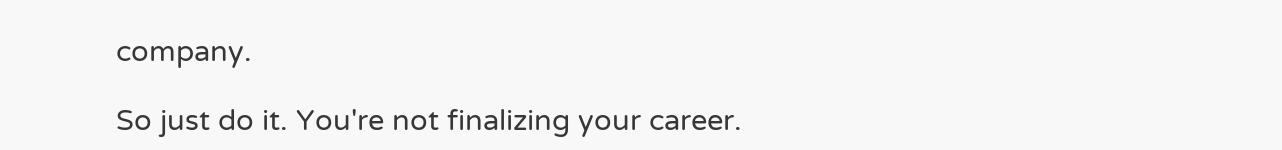company.

So just do it. You're not finalizing your career.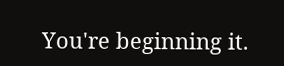You're beginning it.